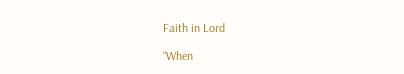Faith in Lord

“When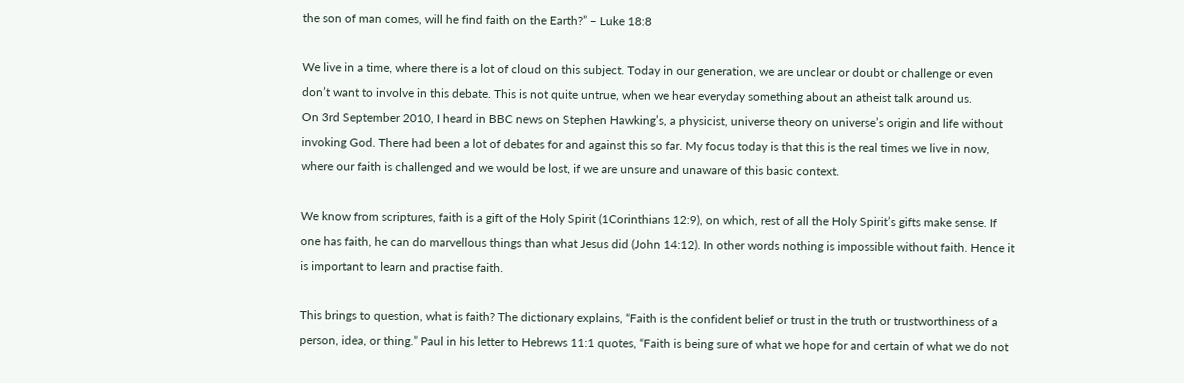the son of man comes, will he find faith on the Earth?” – Luke 18:8

We live in a time, where there is a lot of cloud on this subject. Today in our generation, we are unclear or doubt or challenge or even don’t want to involve in this debate. This is not quite untrue, when we hear everyday something about an atheist talk around us.
On 3rd September 2010, I heard in BBC news on Stephen Hawking’s, a physicist, universe theory on universe’s origin and life without invoking God. There had been a lot of debates for and against this so far. My focus today is that this is the real times we live in now, where our faith is challenged and we would be lost, if we are unsure and unaware of this basic context.

We know from scriptures, faith is a gift of the Holy Spirit (1Corinthians 12:9), on which, rest of all the Holy Spirit’s gifts make sense. If one has faith, he can do marvellous things than what Jesus did (John 14:12). In other words nothing is impossible without faith. Hence it is important to learn and practise faith.

This brings to question, what is faith? The dictionary explains, “Faith is the confident belief or trust in the truth or trustworthiness of a person, idea, or thing.” Paul in his letter to Hebrews 11:1 quotes, “Faith is being sure of what we hope for and certain of what we do not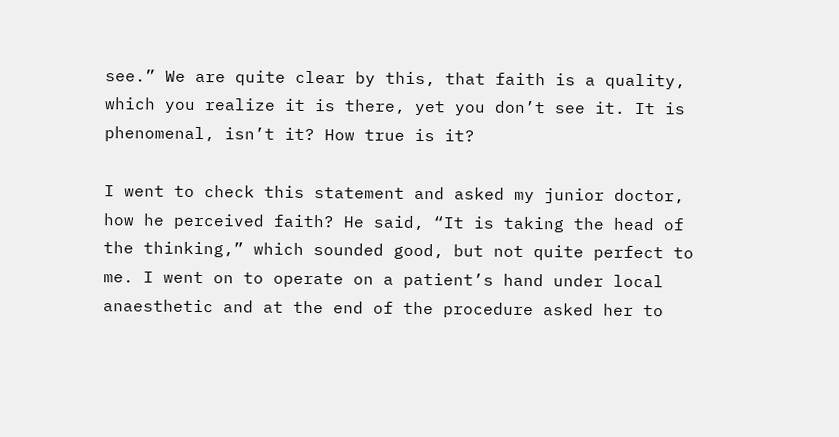see.” We are quite clear by this, that faith is a quality, which you realize it is there, yet you don’t see it. It is phenomenal, isn’t it? How true is it?

I went to check this statement and asked my junior doctor, how he perceived faith? He said, “It is taking the head of the thinking,” which sounded good, but not quite perfect to me. I went on to operate on a patient’s hand under local anaesthetic and at the end of the procedure asked her to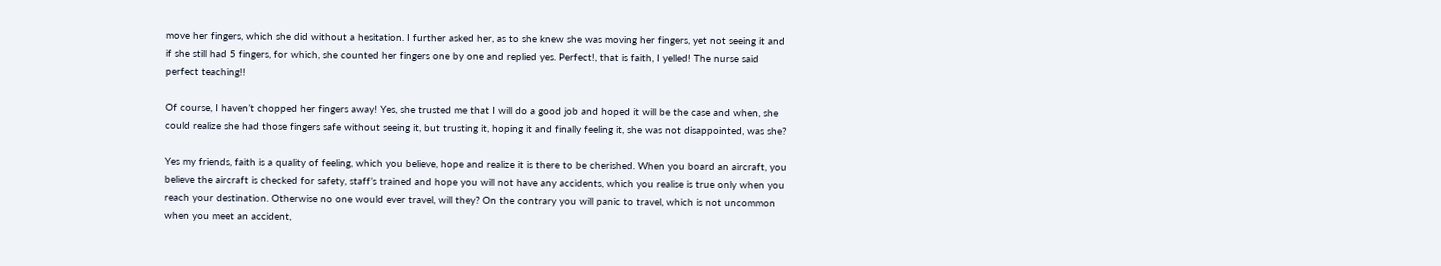move her fingers, which she did without a hesitation. I further asked her, as to she knew she was moving her fingers, yet not seeing it and if she still had 5 fingers, for which, she counted her fingers one by one and replied yes. Perfect!, that is faith, I yelled! The nurse said perfect teaching!!

Of course, I haven’t chopped her fingers away! Yes, she trusted me that I will do a good job and hoped it will be the case and when, she could realize she had those fingers safe without seeing it, but trusting it, hoping it and finally feeling it, she was not disappointed, was she?

Yes my friends, faith is a quality of feeling, which you believe, hope and realize it is there to be cherished. When you board an aircraft, you believe the aircraft is checked for safety, staff’s trained and hope you will not have any accidents, which you realise is true only when you reach your destination. Otherwise no one would ever travel, will they? On the contrary you will panic to travel, which is not uncommon when you meet an accident,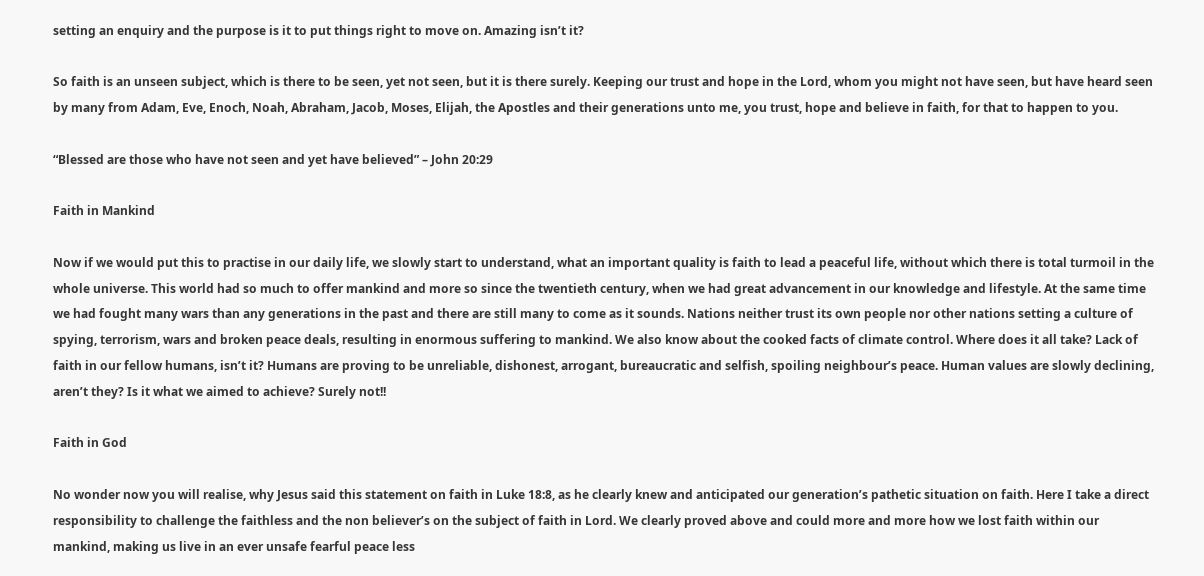setting an enquiry and the purpose is it to put things right to move on. Amazing isn’t it?

So faith is an unseen subject, which is there to be seen, yet not seen, but it is there surely. Keeping our trust and hope in the Lord, whom you might not have seen, but have heard seen by many from Adam, Eve, Enoch, Noah, Abraham, Jacob, Moses, Elijah, the Apostles and their generations unto me, you trust, hope and believe in faith, for that to happen to you.

“Blessed are those who have not seen and yet have believed” – John 20:29

Faith in Mankind

Now if we would put this to practise in our daily life, we slowly start to understand, what an important quality is faith to lead a peaceful life, without which there is total turmoil in the whole universe. This world had so much to offer mankind and more so since the twentieth century, when we had great advancement in our knowledge and lifestyle. At the same time we had fought many wars than any generations in the past and there are still many to come as it sounds. Nations neither trust its own people nor other nations setting a culture of spying, terrorism, wars and broken peace deals, resulting in enormous suffering to mankind. We also know about the cooked facts of climate control. Where does it all take? Lack of faith in our fellow humans, isn’t it? Humans are proving to be unreliable, dishonest, arrogant, bureaucratic and selfish, spoiling neighbour’s peace. Human values are slowly declining, aren’t they? Is it what we aimed to achieve? Surely not!!

Faith in God

No wonder now you will realise, why Jesus said this statement on faith in Luke 18:8, as he clearly knew and anticipated our generation’s pathetic situation on faith. Here I take a direct responsibility to challenge the faithless and the non believer’s on the subject of faith in Lord. We clearly proved above and could more and more how we lost faith within our mankind, making us live in an ever unsafe fearful peace less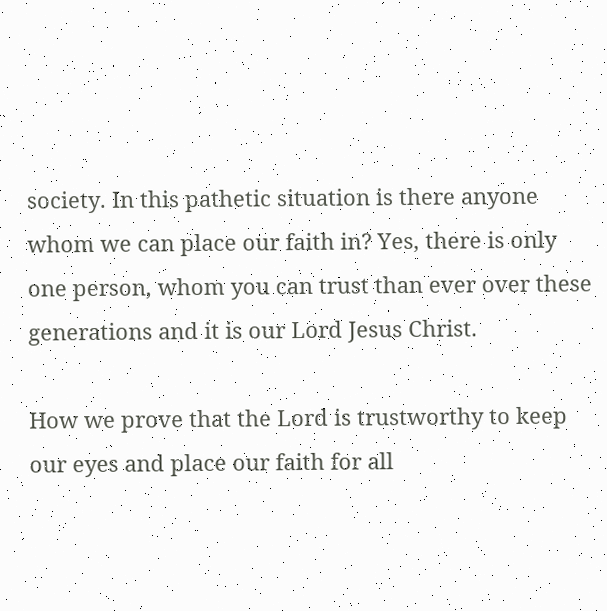society. In this pathetic situation is there anyone whom we can place our faith in? Yes, there is only one person, whom you can trust than ever over these generations and it is our Lord Jesus Christ.

How we prove that the Lord is trustworthy to keep our eyes and place our faith for all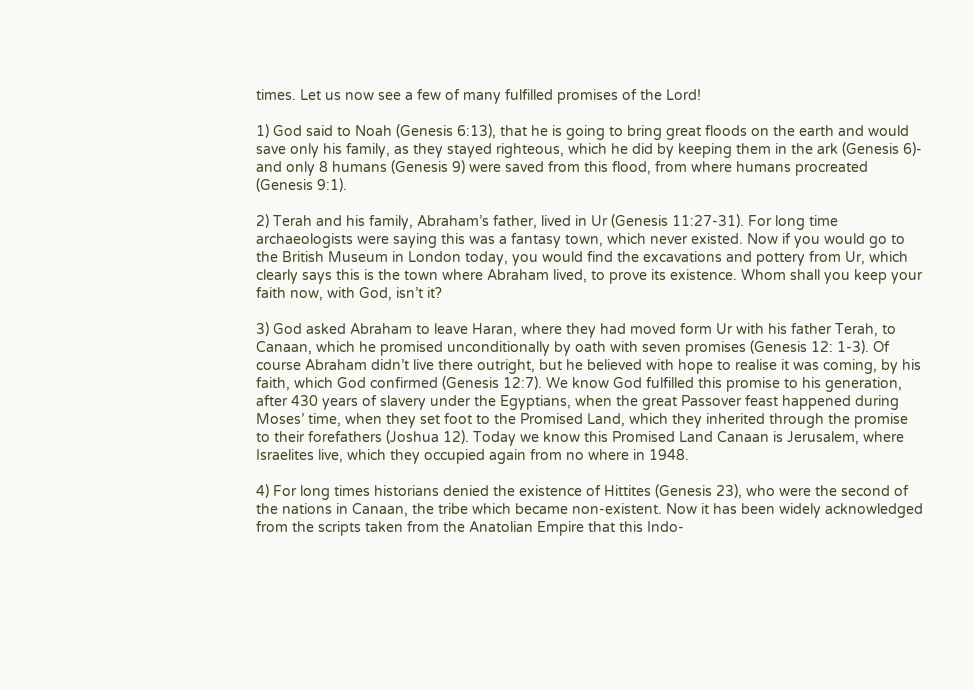times. Let us now see a few of many fulfilled promises of the Lord!

1) God said to Noah (Genesis 6:13), that he is going to bring great floods on the earth and would save only his family, as they stayed righteous, which he did by keeping them in the ark (Genesis 6)- and only 8 humans (Genesis 9) were saved from this flood, from where humans procreated (Genesis 9:1).

2) Terah and his family, Abraham’s father, lived in Ur (Genesis 11:27-31). For long time archaeologists were saying this was a fantasy town, which never existed. Now if you would go to the British Museum in London today, you would find the excavations and pottery from Ur, which clearly says this is the town where Abraham lived, to prove its existence. Whom shall you keep your faith now, with God, isn’t it?

3) God asked Abraham to leave Haran, where they had moved form Ur with his father Terah, to Canaan, which he promised unconditionally by oath with seven promises (Genesis 12: 1-3). Of course Abraham didn’t live there outright, but he believed with hope to realise it was coming, by his faith, which God confirmed (Genesis 12:7). We know God fulfilled this promise to his generation, after 430 years of slavery under the Egyptians, when the great Passover feast happened during Moses’ time, when they set foot to the Promised Land, which they inherited through the promise to their forefathers (Joshua 12). Today we know this Promised Land Canaan is Jerusalem, where Israelites live, which they occupied again from no where in 1948.

4) For long times historians denied the existence of Hittites (Genesis 23), who were the second of the nations in Canaan, the tribe which became non-existent. Now it has been widely acknowledged from the scripts taken from the Anatolian Empire that this Indo-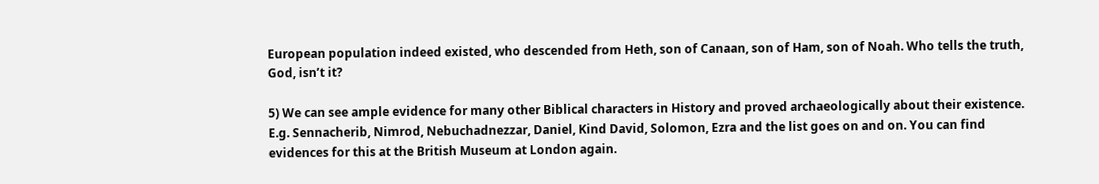European population indeed existed, who descended from Heth, son of Canaan, son of Ham, son of Noah. Who tells the truth, God, isn’t it?

5) We can see ample evidence for many other Biblical characters in History and proved archaeologically about their existence. E.g. Sennacherib, Nimrod, Nebuchadnezzar, Daniel, Kind David, Solomon, Ezra and the list goes on and on. You can find evidences for this at the British Museum at London again.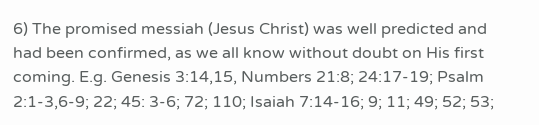6) The promised messiah (Jesus Christ) was well predicted and had been confirmed, as we all know without doubt on His first coming. E.g. Genesis 3:14,15, Numbers 21:8; 24:17-19; Psalm 2:1-3,6-9; 22; 45: 3-6; 72; 110; Isaiah 7:14-16; 9; 11; 49; 52; 53;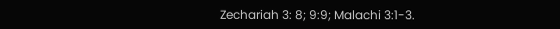Zechariah 3: 8; 9:9; Malachi 3:1-3.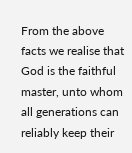From the above facts we realise that God is the faithful master, unto whom all generations can reliably keep their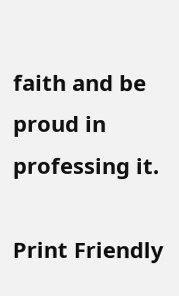faith and be proud in professing it.

Print Friendly